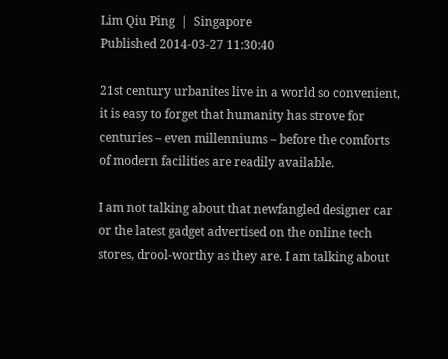Lim Qiu Ping  |  Singapore
Published 2014-03-27 11:30:40

21st century urbanites live in a world so convenient, it is easy to forget that humanity has strove for centuries – even millenniums – before the comforts of modern facilities are readily available.

I am not talking about that newfangled designer car or the latest gadget advertised on the online tech stores, drool-worthy as they are. I am talking about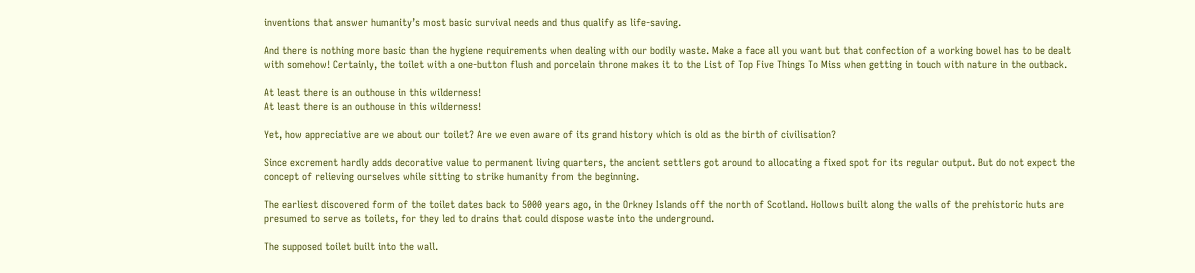inventions that answer humanity’s most basic survival needs and thus qualify as life-saving.

And there is nothing more basic than the hygiene requirements when dealing with our bodily waste. Make a face all you want but that confection of a working bowel has to be dealt with somehow! Certainly, the toilet with a one-button flush and porcelain throne makes it to the List of Top Five Things To Miss when getting in touch with nature in the outback.

At least there is an outhouse in this wilderness!
At least there is an outhouse in this wilderness!

Yet, how appreciative are we about our toilet? Are we even aware of its grand history which is old as the birth of civilisation?

Since excrement hardly adds decorative value to permanent living quarters, the ancient settlers got around to allocating a fixed spot for its regular output. But do not expect the concept of relieving ourselves while sitting to strike humanity from the beginning.

The earliest discovered form of the toilet dates back to 5000 years ago, in the Orkney Islands off the north of Scotland. Hollows built along the walls of the prehistoric huts are presumed to serve as toilets, for they led to drains that could dispose waste into the underground.

The supposed toilet built into the wall.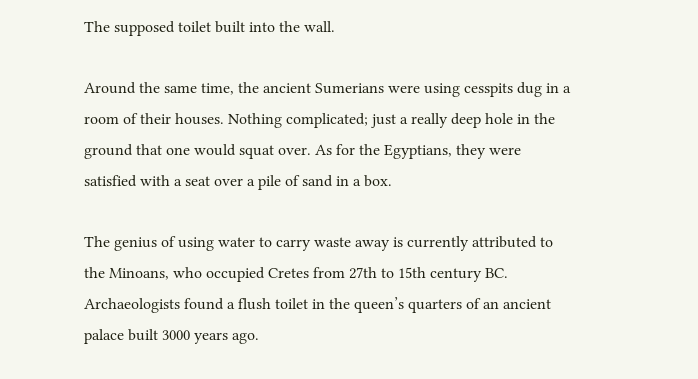The supposed toilet built into the wall.

Around the same time, the ancient Sumerians were using cesspits dug in a room of their houses. Nothing complicated; just a really deep hole in the ground that one would squat over. As for the Egyptians, they were satisfied with a seat over a pile of sand in a box.

The genius of using water to carry waste away is currently attributed to the Minoans, who occupied Cretes from 27th to 15th century BC. Archaeologists found a flush toilet in the queen’s quarters of an ancient palace built 3000 years ago.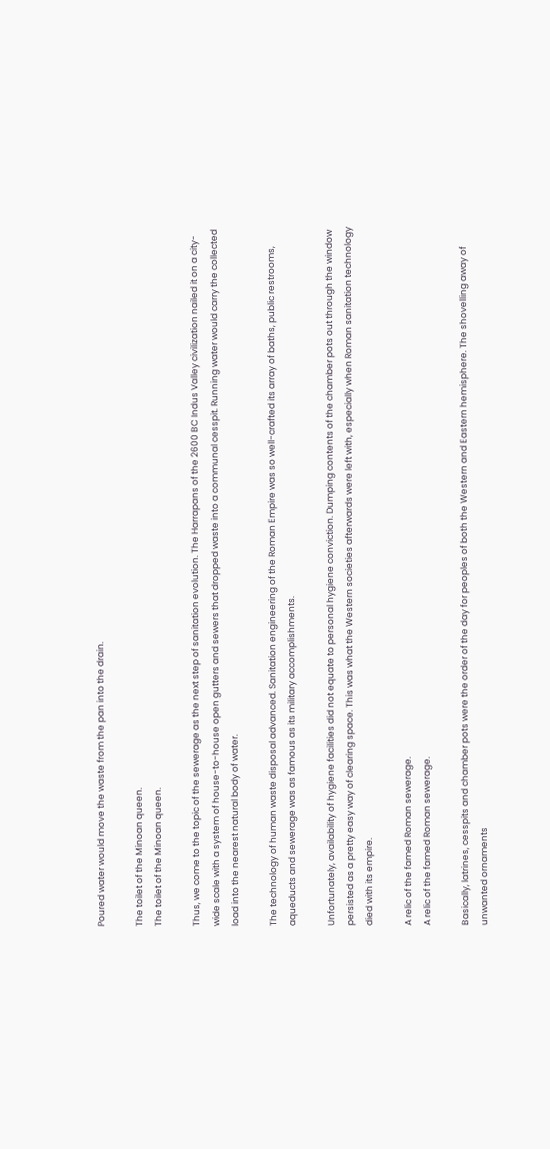Poured water would move the waste from the pan into the drain.

The toilet of the Minoan queen.
The toilet of the Minoan queen.

Thus, we come to the topic of the sewerage as the next step of sanitation evolution. The Harrapans of the 2600 BC Indus Valley civilization nailed it on a city-wide scale with a system of house-to-house open gutters and sewers that dropped waste into a communal cesspit. Running water would carry the collected load into the nearest natural body of water.

The technology of human waste disposal advanced. Sanitation engineering of the Roman Empire was so well-crafted its array of baths, public restrooms, aqueducts and sewerage was as famous as its military accomplishments.

Unfortunately, availability of hygiene facilities did not equate to personal hygiene conviction. Dumping contents of the chamber pots out through the window persisted as a pretty easy way of clearing space. This was what the Western societies afterwards were left with, especially when Roman sanitation technology died with its empire.

A relic of the famed Roman sewerage.
A relic of the famed Roman sewerage.

Basically, latrines, cesspits and chamber pots were the order of the day for peoples of both the Western and Eastern hemisphere. The shovelling away of unwanted ornaments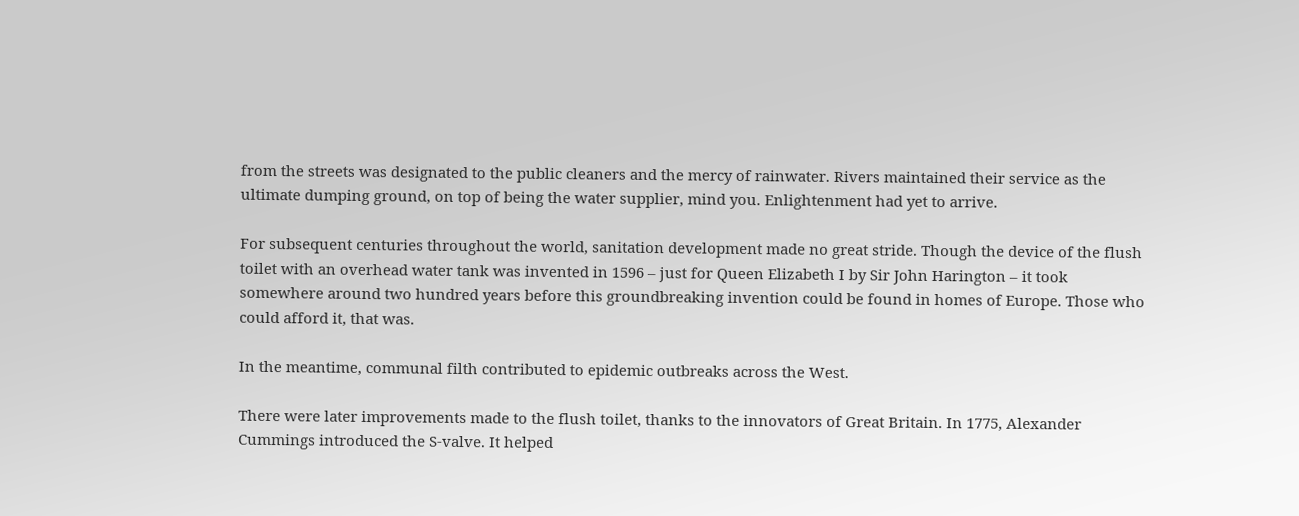from the streets was designated to the public cleaners and the mercy of rainwater. Rivers maintained their service as the ultimate dumping ground, on top of being the water supplier, mind you. Enlightenment had yet to arrive.

For subsequent centuries throughout the world, sanitation development made no great stride. Though the device of the flush toilet with an overhead water tank was invented in 1596 – just for Queen Elizabeth I by Sir John Harington – it took somewhere around two hundred years before this groundbreaking invention could be found in homes of Europe. Those who could afford it, that was.

In the meantime, communal filth contributed to epidemic outbreaks across the West.

There were later improvements made to the flush toilet, thanks to the innovators of Great Britain. In 1775, Alexander Cummings introduced the S-valve. It helped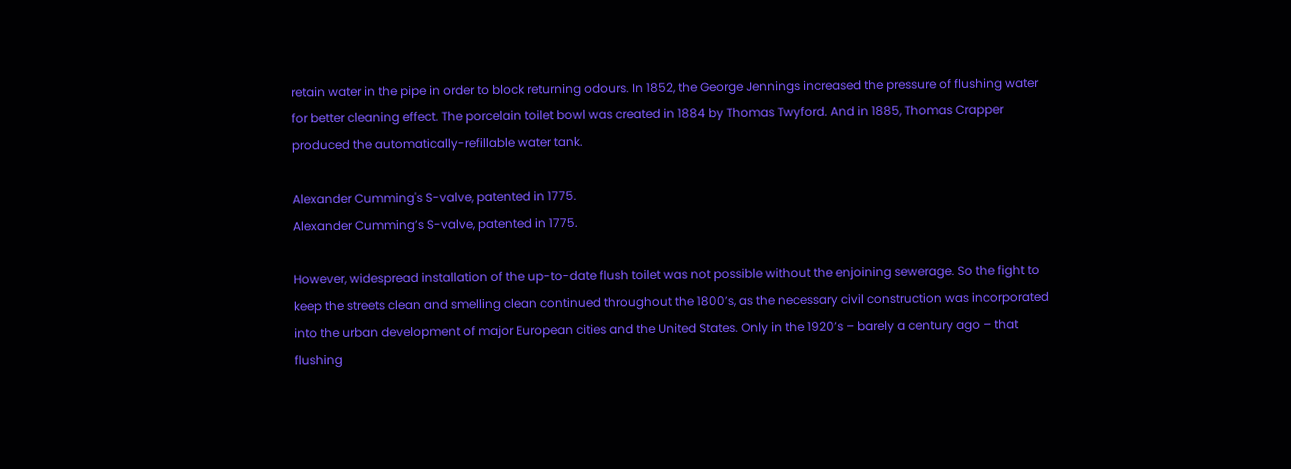retain water in the pipe in order to block returning odours. In 1852, the George Jennings increased the pressure of flushing water for better cleaning effect. The porcelain toilet bowl was created in 1884 by Thomas Twyford. And in 1885, Thomas Crapper produced the automatically-refillable water tank.

Alexander Cumming's S-valve, patented in 1775.
Alexander Cumming’s S-valve, patented in 1775.

However, widespread installation of the up-to-date flush toilet was not possible without the enjoining sewerage. So the fight to keep the streets clean and smelling clean continued throughout the 1800’s, as the necessary civil construction was incorporated into the urban development of major European cities and the United States. Only in the 1920’s – barely a century ago – that flushing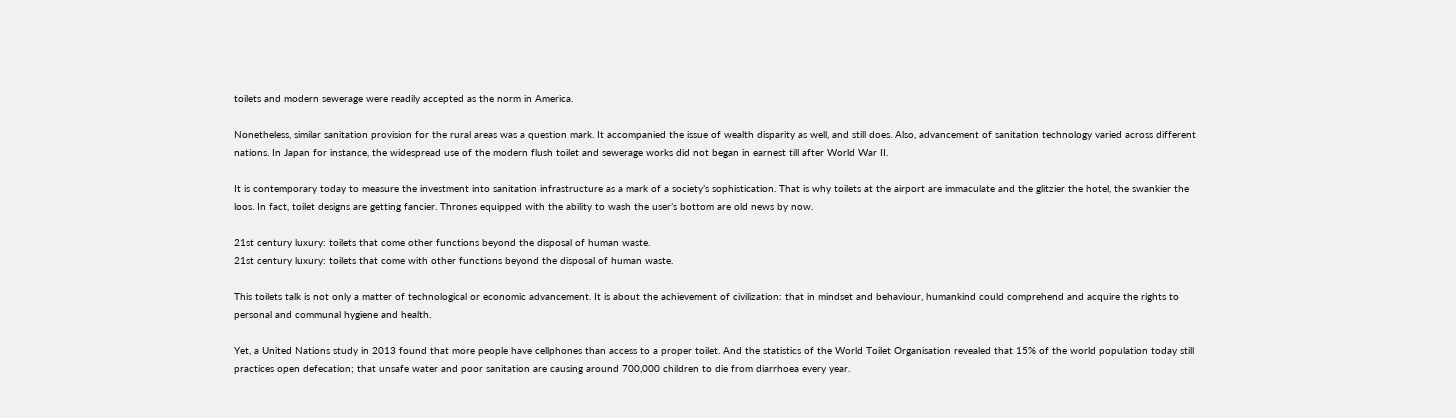toilets and modern sewerage were readily accepted as the norm in America.

Nonetheless, similar sanitation provision for the rural areas was a question mark. It accompanied the issue of wealth disparity as well, and still does. Also, advancement of sanitation technology varied across different nations. In Japan for instance, the widespread use of the modern flush toilet and sewerage works did not began in earnest till after World War II.

It is contemporary today to measure the investment into sanitation infrastructure as a mark of a society’s sophistication. That is why toilets at the airport are immaculate and the glitzier the hotel, the swankier the loos. In fact, toilet designs are getting fancier. Thrones equipped with the ability to wash the user’s bottom are old news by now.

21st century luxury: toilets that come other functions beyond the disposal of human waste.
21st century luxury: toilets that come with other functions beyond the disposal of human waste.

This toilets talk is not only a matter of technological or economic advancement. It is about the achievement of civilization: that in mindset and behaviour, humankind could comprehend and acquire the rights to personal and communal hygiene and health.

Yet, a United Nations study in 2013 found that more people have cellphones than access to a proper toilet. And the statistics of the World Toilet Organisation revealed that 15% of the world population today still practices open defecation; that unsafe water and poor sanitation are causing around 700,000 children to die from diarrhoea every year.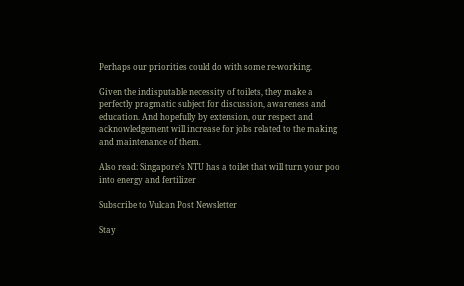Perhaps our priorities could do with some re-working.

Given the indisputable necessity of toilets, they make a perfectly pragmatic subject for discussion, awareness and education. And hopefully by extension, our respect and acknowledgement will increase for jobs related to the making and maintenance of them.

Also read: Singapore’s NTU has a toilet that will turn your poo into energy and fertilizer

Subscribe to Vulcan Post Newsletter

Stay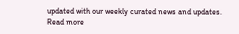updated with our weekly curated news and updates.
Read more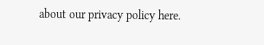about our privacy policy here.